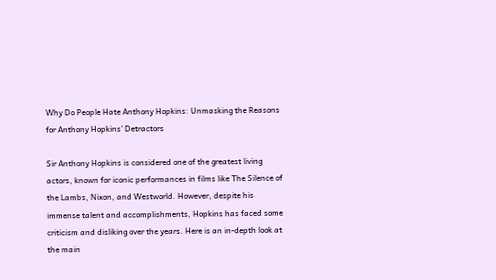Why Do People Hate Anthony Hopkins: Unmasking the Reasons for Anthony Hopkins’ Detractors

Sir Anthony Hopkins is considered one of the greatest living actors, known for iconic performances in films like The Silence of the Lambs, Nixon, and Westworld. However, despite his immense talent and accomplishments, Hopkins has faced some criticism and disliking over the years. Here is an in-depth look at the main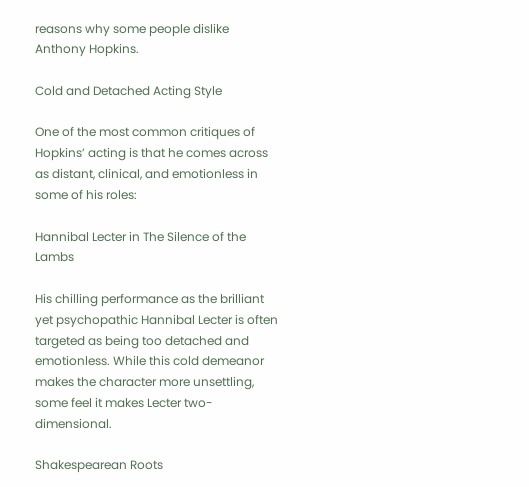reasons why some people dislike Anthony Hopkins.

Cold and Detached Acting Style

One of the most common critiques of Hopkins’ acting is that he comes across as distant, clinical, and emotionless in some of his roles:

Hannibal Lecter in The Silence of the Lambs

His chilling performance as the brilliant yet psychopathic Hannibal Lecter is often targeted as being too detached and emotionless. While this cold demeanor makes the character more unsettling, some feel it makes Lecter two-dimensional.

Shakespearean Roots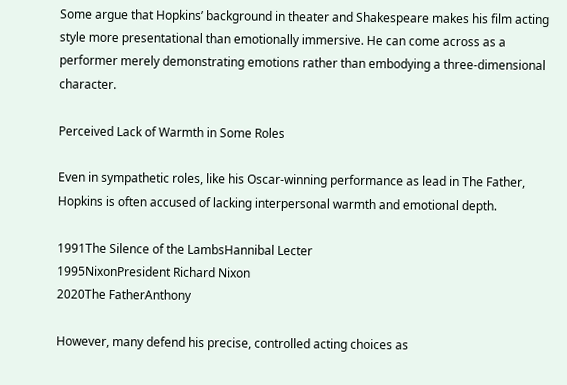Some argue that Hopkins’ background in theater and Shakespeare makes his film acting style more presentational than emotionally immersive. He can come across as a performer merely demonstrating emotions rather than embodying a three-dimensional character.

Perceived Lack of Warmth in Some Roles

Even in sympathetic roles, like his Oscar-winning performance as lead in The Father, Hopkins is often accused of lacking interpersonal warmth and emotional depth.

1991The Silence of the LambsHannibal Lecter
1995NixonPresident Richard Nixon
2020The FatherAnthony

However, many defend his precise, controlled acting choices as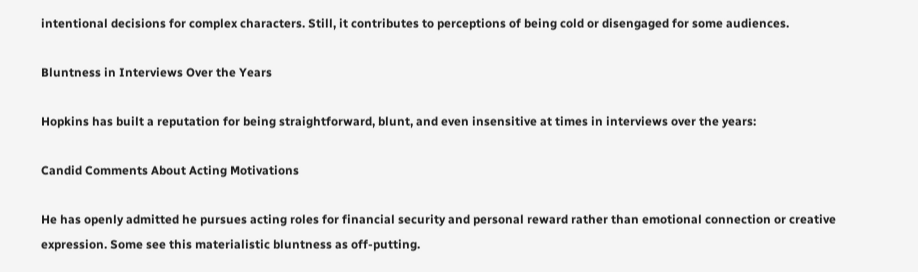intentional decisions for complex characters. Still, it contributes to perceptions of being cold or disengaged for some audiences.

Bluntness in Interviews Over the Years

Hopkins has built a reputation for being straightforward, blunt, and even insensitive at times in interviews over the years:

Candid Comments About Acting Motivations

He has openly admitted he pursues acting roles for financial security and personal reward rather than emotional connection or creative expression. Some see this materialistic bluntness as off-putting.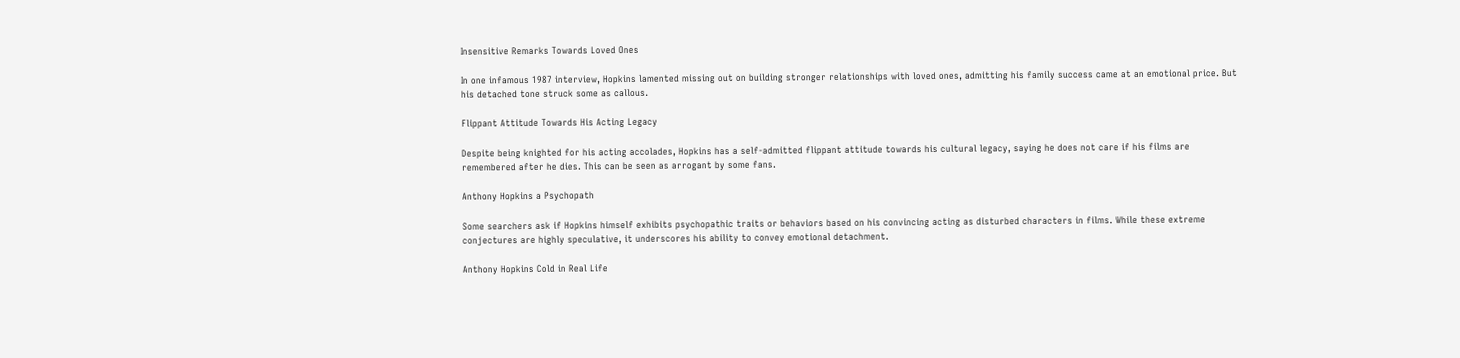Insensitive Remarks Towards Loved Ones

In one infamous 1987 interview, Hopkins lamented missing out on building stronger relationships with loved ones, admitting his family success came at an emotional price. But his detached tone struck some as callous.

Flippant Attitude Towards His Acting Legacy

Despite being knighted for his acting accolades, Hopkins has a self-admitted flippant attitude towards his cultural legacy, saying he does not care if his films are remembered after he dies. This can be seen as arrogant by some fans.

Anthony Hopkins a Psychopath

Some searchers ask if Hopkins himself exhibits psychopathic traits or behaviors based on his convincing acting as disturbed characters in films. While these extreme conjectures are highly speculative, it underscores his ability to convey emotional detachment.

Anthony Hopkins Cold in Real Life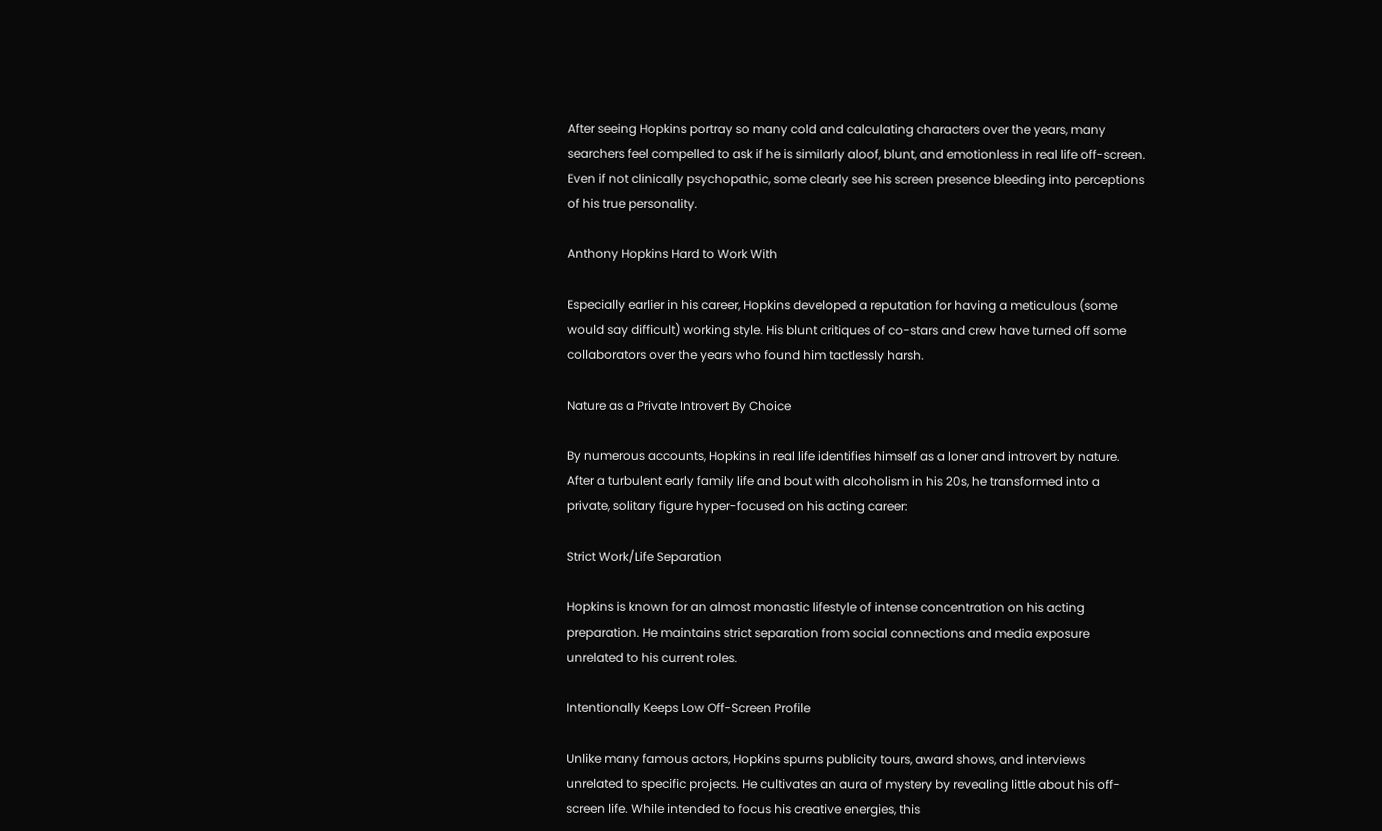After seeing Hopkins portray so many cold and calculating characters over the years, many searchers feel compelled to ask if he is similarly aloof, blunt, and emotionless in real life off-screen. Even if not clinically psychopathic, some clearly see his screen presence bleeding into perceptions of his true personality.

Anthony Hopkins Hard to Work With

Especially earlier in his career, Hopkins developed a reputation for having a meticulous (some would say difficult) working style. His blunt critiques of co-stars and crew have turned off some collaborators over the years who found him tactlessly harsh.

Nature as a Private Introvert By Choice

By numerous accounts, Hopkins in real life identifies himself as a loner and introvert by nature. After a turbulent early family life and bout with alcoholism in his 20s, he transformed into a private, solitary figure hyper-focused on his acting career:

Strict Work/Life Separation

Hopkins is known for an almost monastic lifestyle of intense concentration on his acting preparation. He maintains strict separation from social connections and media exposure unrelated to his current roles.

Intentionally Keeps Low Off-Screen Profile

Unlike many famous actors, Hopkins spurns publicity tours, award shows, and interviews unrelated to specific projects. He cultivates an aura of mystery by revealing little about his off-screen life. While intended to focus his creative energies, this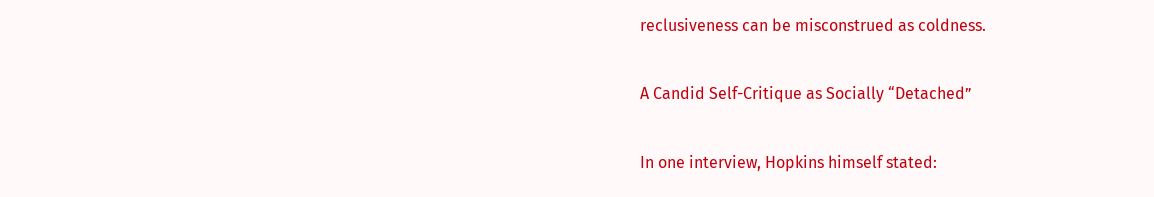reclusiveness can be misconstrued as coldness.

A Candid Self-Critique as Socially “Detached”

In one interview, Hopkins himself stated: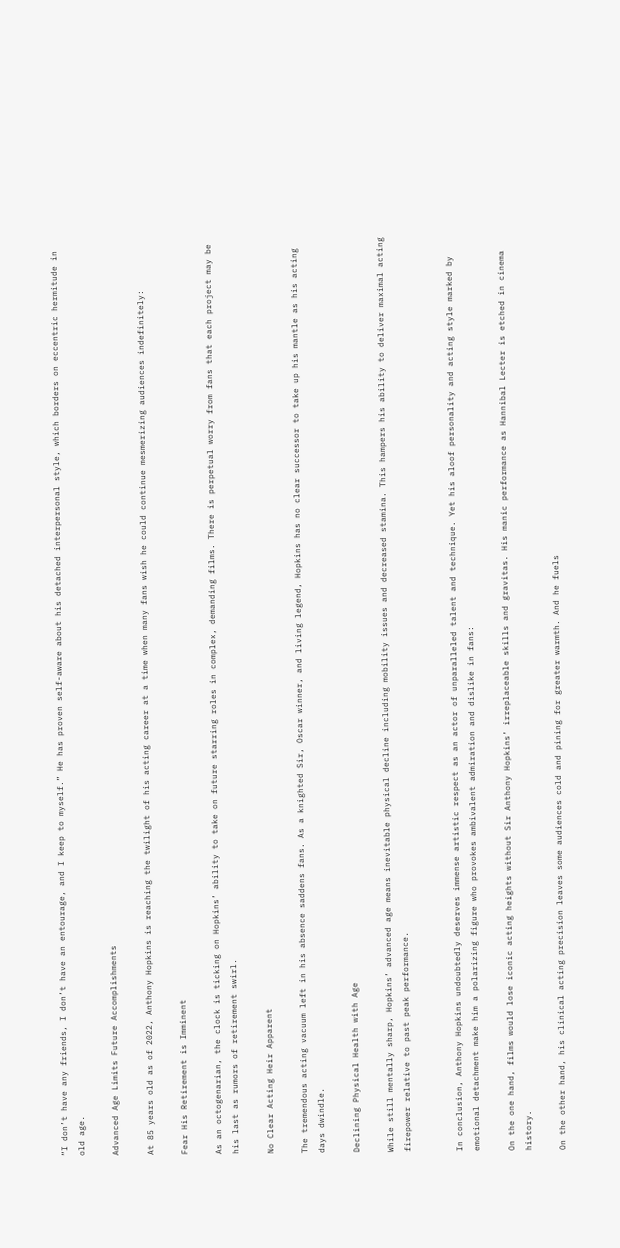“I don’t have any friends, I don’t have an entourage, and I keep to myself.” He has proven self-aware about his detached interpersonal style, which borders on eccentric hermitude in old age.

Advanced Age Limits Future Accomplishments

At 85 years old as of 2022, Anthony Hopkins is reaching the twilight of his acting career at a time when many fans wish he could continue mesmerizing audiences indefinitely:

Fear His Retirement is Imminent

As an octogenarian, the clock is ticking on Hopkins’ ability to take on future starring roles in complex, demanding films. There is perpetual worry from fans that each project may be his last as rumors of retirement swirl.

No Clear Acting Heir Apparent

The tremendous acting vacuum left in his absence saddens fans. As a knighted Sir, Oscar winner, and living legend, Hopkins has no clear successor to take up his mantle as his acting days dwindle.

Declining Physical Health with Age

While still mentally sharp, Hopkins’ advanced age means inevitable physical decline including mobility issues and decreased stamina. This hampers his ability to deliver maximal acting firepower relative to past peak performance.


In conclusion, Anthony Hopkins undoubtedly deserves immense artistic respect as an actor of unparalleled talent and technique. Yet his aloof personality and acting style marked by emotional detachment make him a polarizing figure who provokes ambivalent admiration and dislike in fans:

On the one hand, films would lose iconic acting heights without Sir Anthony Hopkins’ irreplaceable skills and gravitas. His manic performance as Hannibal Lecter is etched in cinema history.

On the other hand, his clinical acting precision leaves some audiences cold and pining for greater warmth. And he fuels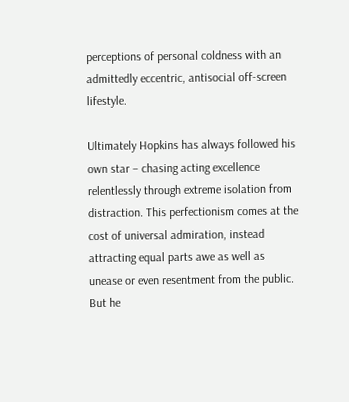perceptions of personal coldness with an admittedly eccentric, antisocial off-screen lifestyle.

Ultimately Hopkins has always followed his own star – chasing acting excellence relentlessly through extreme isolation from distraction. This perfectionism comes at the cost of universal admiration, instead attracting equal parts awe as well as unease or even resentment from the public. But he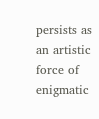persists as an artistic force of enigmatic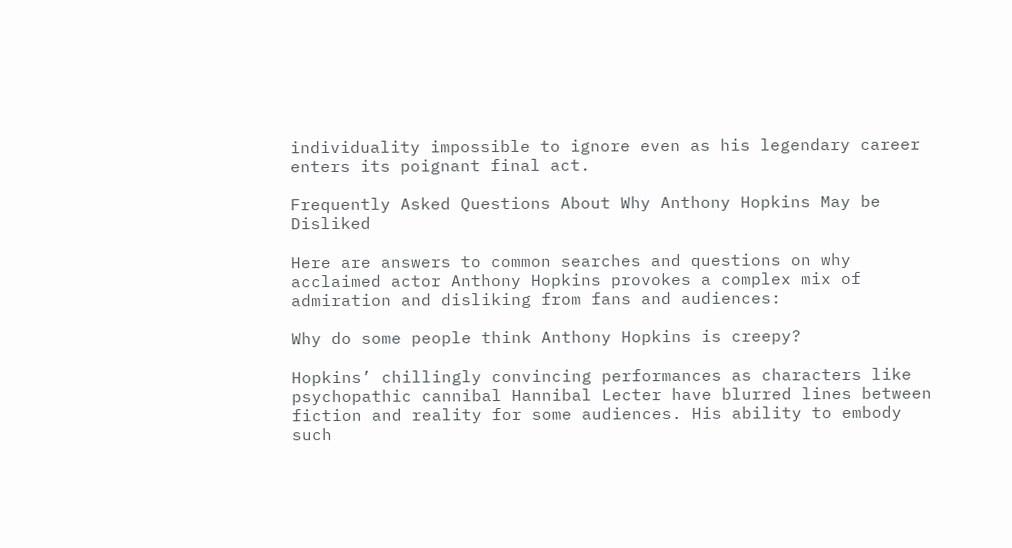individuality impossible to ignore even as his legendary career enters its poignant final act.

Frequently Asked Questions About Why Anthony Hopkins May be Disliked

Here are answers to common searches and questions on why acclaimed actor Anthony Hopkins provokes a complex mix of admiration and disliking from fans and audiences:

Why do some people think Anthony Hopkins is creepy?

Hopkins’ chillingly convincing performances as characters like psychopathic cannibal Hannibal Lecter have blurred lines between fiction and reality for some audiences. His ability to embody such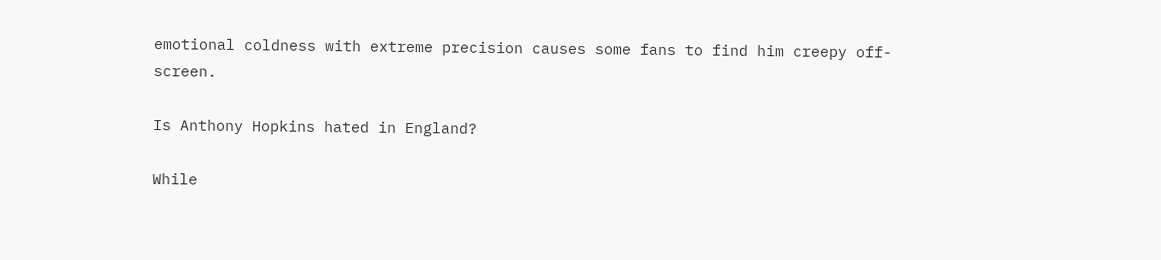emotional coldness with extreme precision causes some fans to find him creepy off-screen.

Is Anthony Hopkins hated in England?

While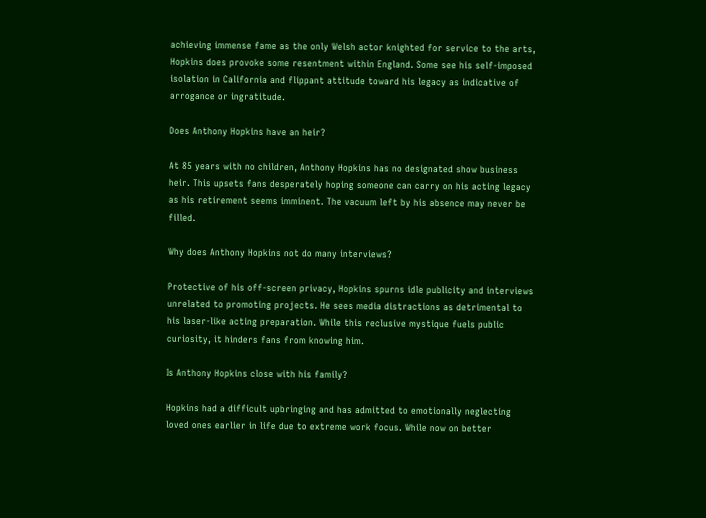achieving immense fame as the only Welsh actor knighted for service to the arts, Hopkins does provoke some resentment within England. Some see his self-imposed isolation in California and flippant attitude toward his legacy as indicative of arrogance or ingratitude.

Does Anthony Hopkins have an heir?

At 85 years with no children, Anthony Hopkins has no designated show business heir. This upsets fans desperately hoping someone can carry on his acting legacy as his retirement seems imminent. The vacuum left by his absence may never be filled.

Why does Anthony Hopkins not do many interviews?

Protective of his off-screen privacy, Hopkins spurns idle publicity and interviews unrelated to promoting projects. He sees media distractions as detrimental to his laser-like acting preparation. While this reclusive mystique fuels public curiosity, it hinders fans from knowing him.

Is Anthony Hopkins close with his family?

Hopkins had a difficult upbringing and has admitted to emotionally neglecting loved ones earlier in life due to extreme work focus. While now on better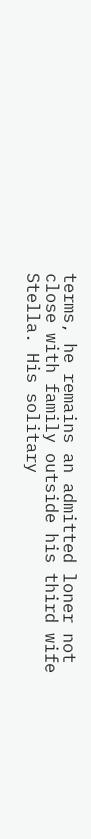terms, he remains an admitted loner not close with family outside his third wife Stella. His solitary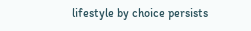lifestyle by choice persists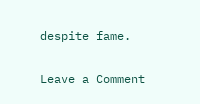despite fame.

Leave a Comment